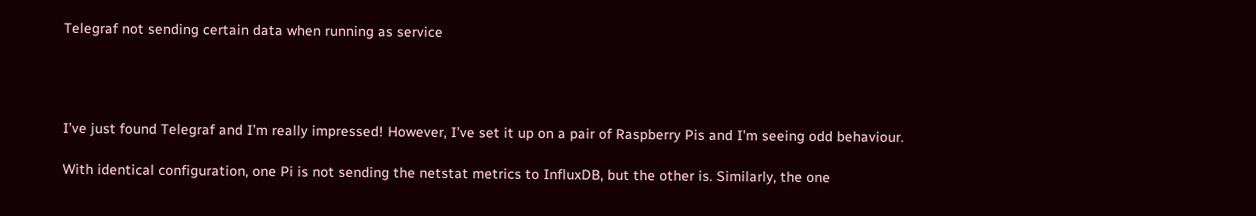Telegraf not sending certain data when running as service




I’ve just found Telegraf and I’m really impressed! However, I’ve set it up on a pair of Raspberry Pis and I’m seeing odd behaviour.

With identical configuration, one Pi is not sending the netstat metrics to InfluxDB, but the other is. Similarly, the one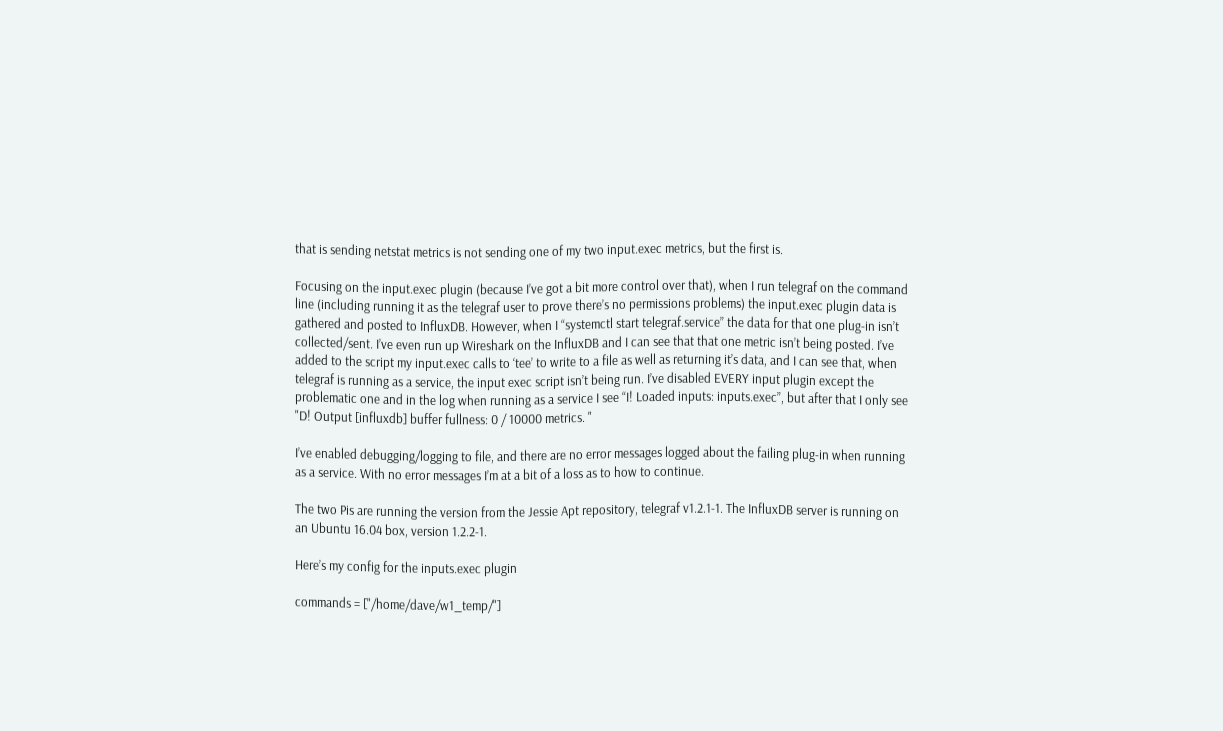that is sending netstat metrics is not sending one of my two input.exec metrics, but the first is.

Focusing on the input.exec plugin (because I’ve got a bit more control over that), when I run telegraf on the command line (including running it as the telegraf user to prove there’s no permissions problems) the input.exec plugin data is gathered and posted to InfluxDB. However, when I “systemctl start telegraf.service” the data for that one plug-in isn’t collected/sent. I’ve even run up Wireshark on the InfluxDB and I can see that that one metric isn’t being posted. I’ve added to the script my input.exec calls to ‘tee’ to write to a file as well as returning it’s data, and I can see that, when telegraf is running as a service, the input exec script isn’t being run. I’ve disabled EVERY input plugin except the problematic one and in the log when running as a service I see “I! Loaded inputs: inputs.exec”, but after that I only see "D! Output [influxdb] buffer fullness: 0 / 10000 metrics. "

I’ve enabled debugging/logging to file, and there are no error messages logged about the failing plug-in when running as a service. With no error messages I’m at a bit of a loss as to how to continue.

The two Pis are running the version from the Jessie Apt repository, telegraf v1.2.1-1. The InfluxDB server is running on an Ubuntu 16.04 box, version 1.2.2-1.

Here’s my config for the inputs.exec plugin

commands = ["/home/dave/w1_temp/"]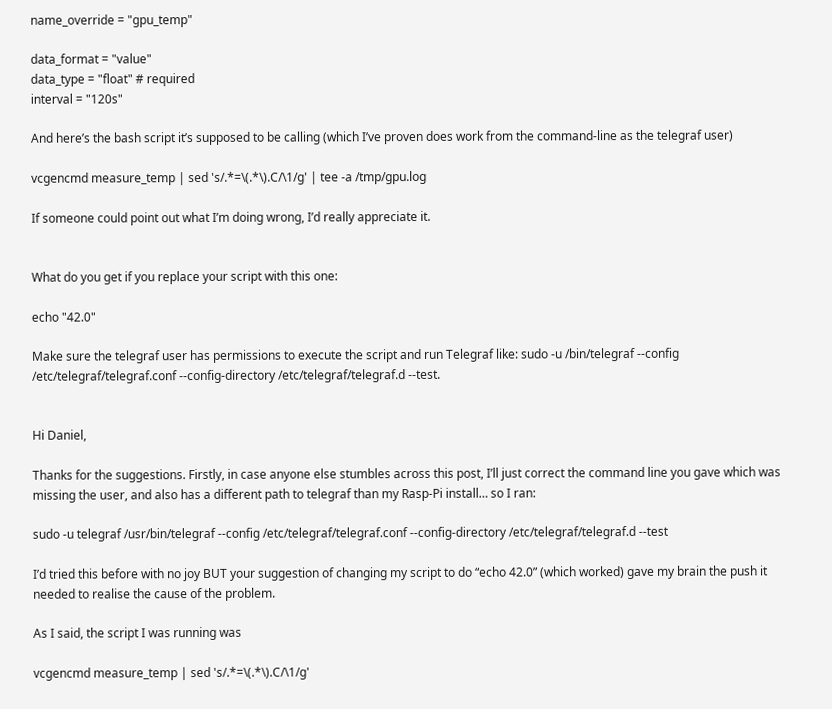name_override = "gpu_temp"

data_format = "value"
data_type = "float" # required
interval = "120s"

And here’s the bash script it’s supposed to be calling (which I’ve proven does work from the command-line as the telegraf user)

vcgencmd measure_temp | sed 's/.*=\(.*\).C/\1/g' | tee -a /tmp/gpu.log

If someone could point out what I’m doing wrong, I’d really appreciate it.


What do you get if you replace your script with this one:

echo "42.0"

Make sure the telegraf user has permissions to execute the script and run Telegraf like: sudo -u /bin/telegraf --config /etc/telegraf/telegraf.conf --config-directory /etc/telegraf/telegraf.d --test.


Hi Daniel,

Thanks for the suggestions. Firstly, in case anyone else stumbles across this post, I’ll just correct the command line you gave which was missing the user, and also has a different path to telegraf than my Rasp-Pi install… so I ran:

sudo -u telegraf /usr/bin/telegraf --config /etc/telegraf/telegraf.conf --config-directory /etc/telegraf/telegraf.d --test

I’d tried this before with no joy BUT your suggestion of changing my script to do “echo 42.0” (which worked) gave my brain the push it needed to realise the cause of the problem.

As I said, the script I was running was

vcgencmd measure_temp | sed 's/.*=\(.*\).C/\1/g'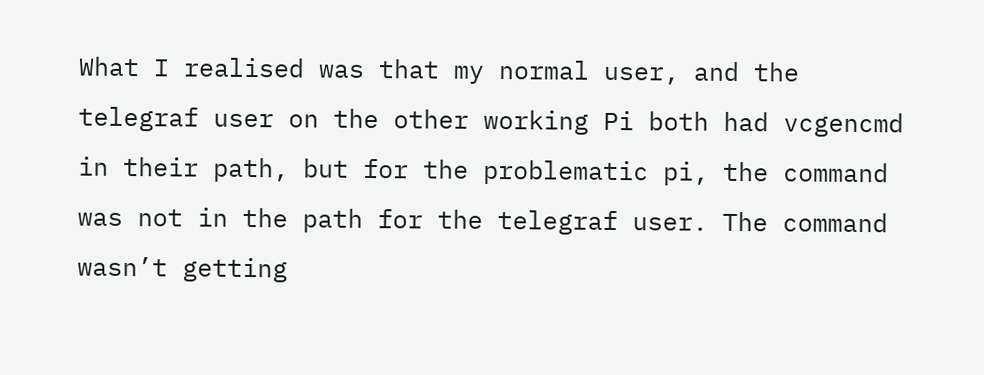What I realised was that my normal user, and the telegraf user on the other working Pi both had vcgencmd in their path, but for the problematic pi, the command was not in the path for the telegraf user. The command wasn’t getting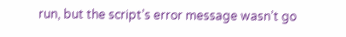run, but the script’s error message wasn’t go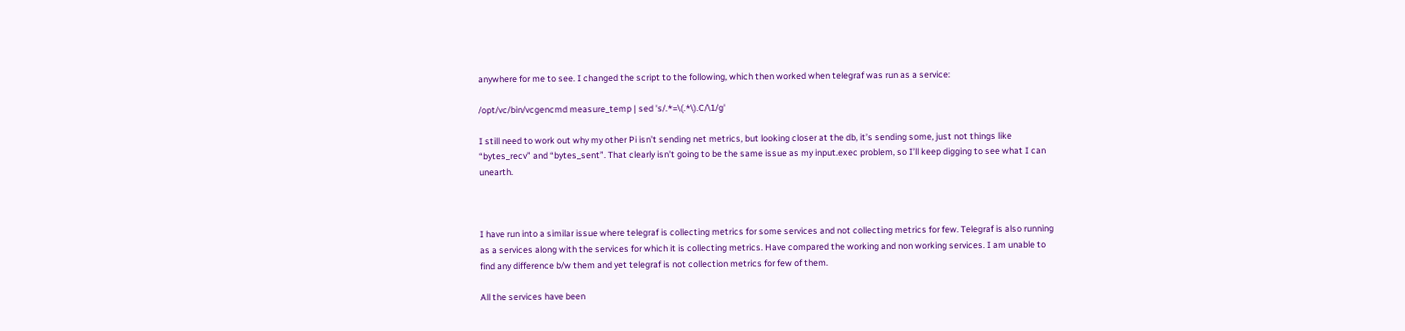anywhere for me to see. I changed the script to the following, which then worked when telegraf was run as a service:

/opt/vc/bin/vcgencmd measure_temp | sed 's/.*=\(.*\).C/\1/g'

I still need to work out why my other Pi isn’t sending net metrics, but looking closer at the db, it’s sending some, just not things like “bytes_recv” and “bytes_sent”. That clearly isn’t going to be the same issue as my input.exec problem, so I’ll keep digging to see what I can unearth.



I have run into a similar issue where telegraf is collecting metrics for some services and not collecting metrics for few. Telegraf is also running as a services along with the services for which it is collecting metrics. Have compared the working and non working services. I am unable to find any difference b/w them and yet telegraf is not collection metrics for few of them.

All the services have been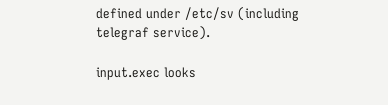defined under /etc/sv (including telegraf service).

input.exec looks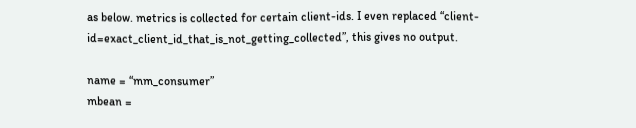as below. metrics is collected for certain client-ids. I even replaced “client-id=exact_client_id_that_is_not_getting_collected”, this gives no output.

name = “mm_consumer”
mbean =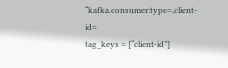“kafka.consumer:type=,client-id=
tag_keys = [“client-id”]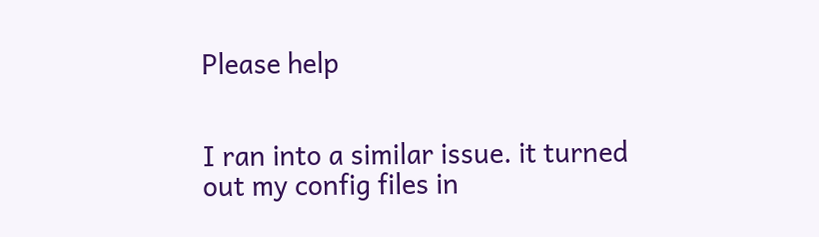Please help


I ran into a similar issue. it turned out my config files in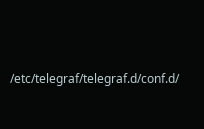/etc/telegraf/telegraf.d/conf.d/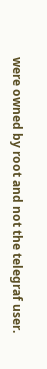were owned by root and not the telegraf user.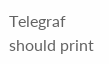Telegraf should print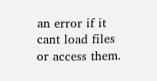an error if it cant load files or access them.